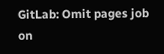GitLab: Omit pages job on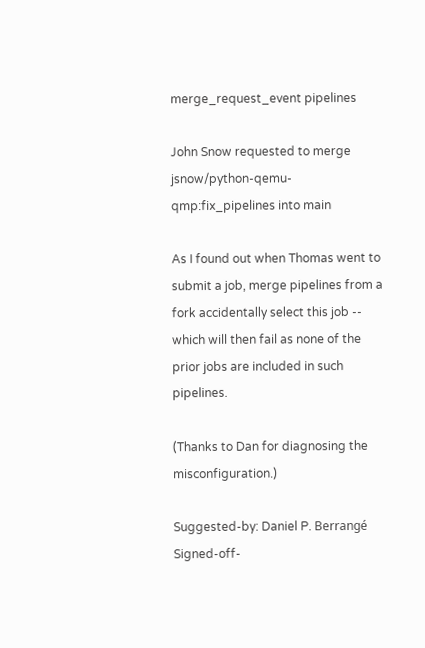merge_request_event pipelines

John Snow requested to merge jsnow/python-qemu-qmp:fix_pipelines into main

As I found out when Thomas went to submit a job, merge pipelines from a fork accidentally select this job -- which will then fail as none of the prior jobs are included in such pipelines.

(Thanks to Dan for diagnosing the misconfiguration.)

Suggested-by: Daniel P. Berrangé Signed-off-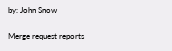by: John Snow

Merge request reports